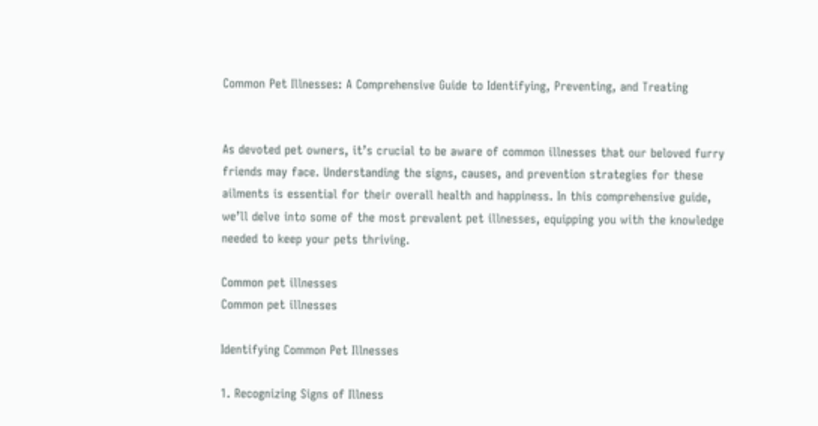Common Pet Illnesses: A Comprehensive Guide to Identifying, Preventing, and Treating


As devoted pet owners, it’s crucial to be aware of common illnesses that our beloved furry friends may face. Understanding the signs, causes, and prevention strategies for these ailments is essential for their overall health and happiness. In this comprehensive guide, we’ll delve into some of the most prevalent pet illnesses, equipping you with the knowledge needed to keep your pets thriving.

Common pet illnesses
Common pet illnesses

Identifying Common Pet Illnesses

1. Recognizing Signs of Illness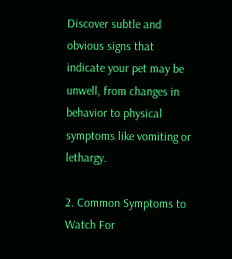Discover subtle and obvious signs that indicate your pet may be unwell, from changes in behavior to physical symptoms like vomiting or lethargy.

2. Common Symptoms to Watch For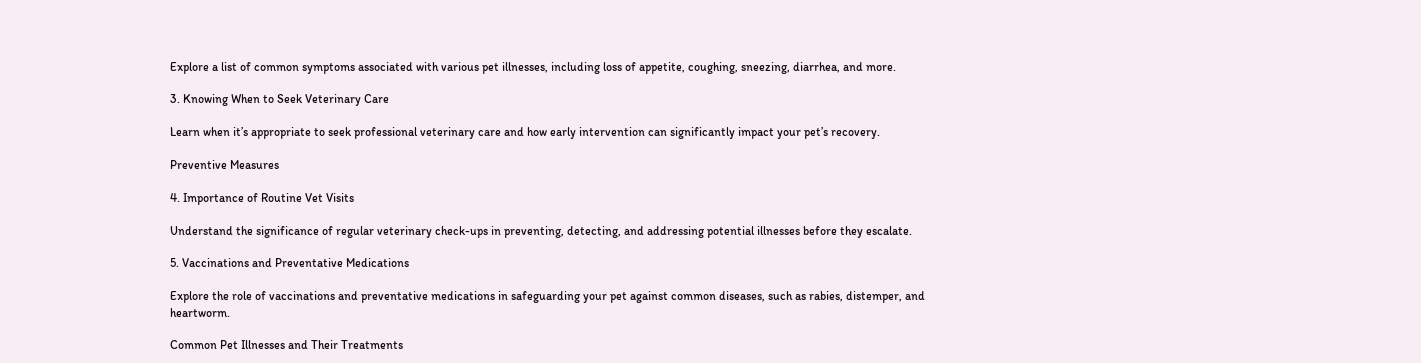Explore a list of common symptoms associated with various pet illnesses, including loss of appetite, coughing, sneezing, diarrhea, and more.

3. Knowing When to Seek Veterinary Care

Learn when it’s appropriate to seek professional veterinary care and how early intervention can significantly impact your pet’s recovery.

Preventive Measures

4. Importance of Routine Vet Visits

Understand the significance of regular veterinary check-ups in preventing, detecting, and addressing potential illnesses before they escalate.

5. Vaccinations and Preventative Medications

Explore the role of vaccinations and preventative medications in safeguarding your pet against common diseases, such as rabies, distemper, and heartworm.

Common Pet Illnesses and Their Treatments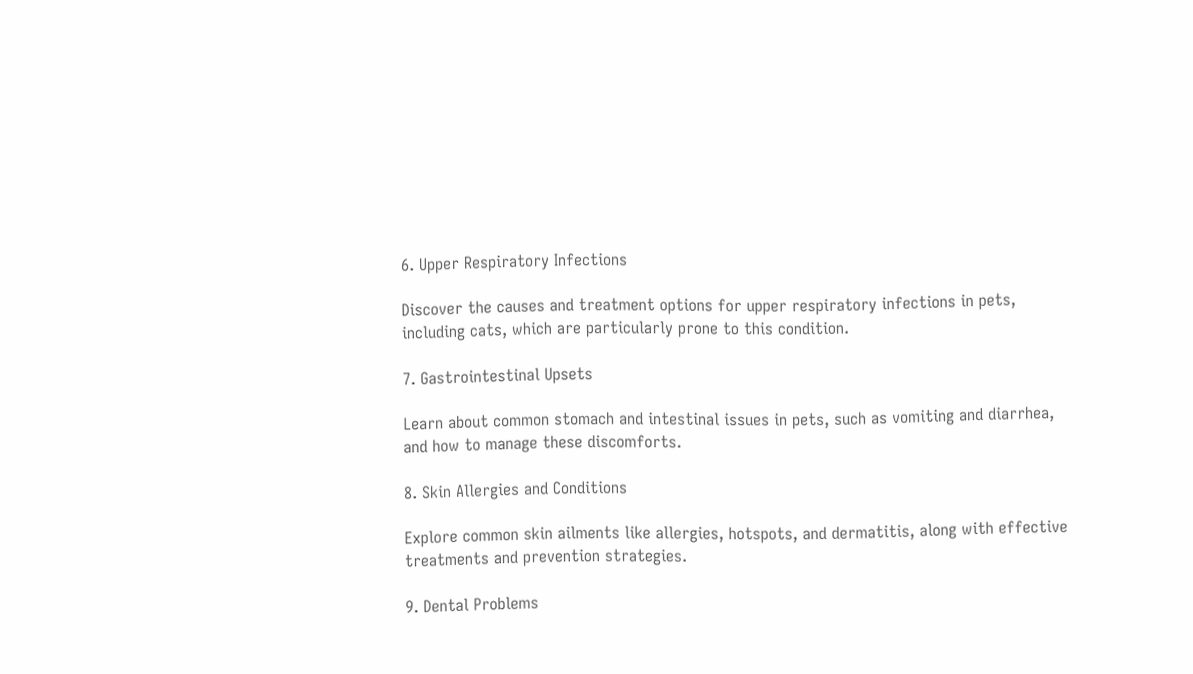6. Upper Respiratory Infections

Discover the causes and treatment options for upper respiratory infections in pets, including cats, which are particularly prone to this condition.

7. Gastrointestinal Upsets

Learn about common stomach and intestinal issues in pets, such as vomiting and diarrhea, and how to manage these discomforts.

8. Skin Allergies and Conditions

Explore common skin ailments like allergies, hotspots, and dermatitis, along with effective treatments and prevention strategies.

9. Dental Problems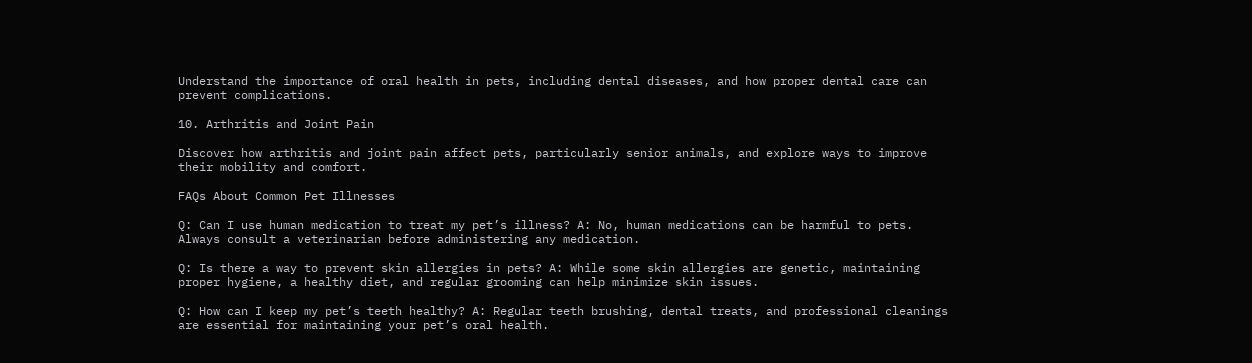Understand the importance of oral health in pets, including dental diseases, and how proper dental care can prevent complications.

10. Arthritis and Joint Pain

Discover how arthritis and joint pain affect pets, particularly senior animals, and explore ways to improve their mobility and comfort.

FAQs About Common Pet Illnesses

Q: Can I use human medication to treat my pet’s illness? A: No, human medications can be harmful to pets. Always consult a veterinarian before administering any medication.

Q: Is there a way to prevent skin allergies in pets? A: While some skin allergies are genetic, maintaining proper hygiene, a healthy diet, and regular grooming can help minimize skin issues.

Q: How can I keep my pet’s teeth healthy? A: Regular teeth brushing, dental treats, and professional cleanings are essential for maintaining your pet’s oral health.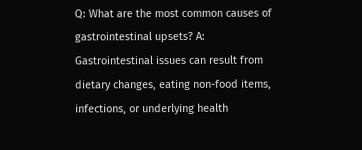Q: What are the most common causes of gastrointestinal upsets? A: Gastrointestinal issues can result from dietary changes, eating non-food items, infections, or underlying health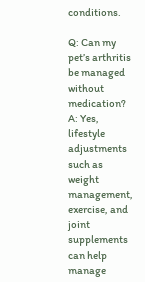conditions.

Q: Can my pet’s arthritis be managed without medication? A: Yes, lifestyle adjustments such as weight management, exercise, and joint supplements can help manage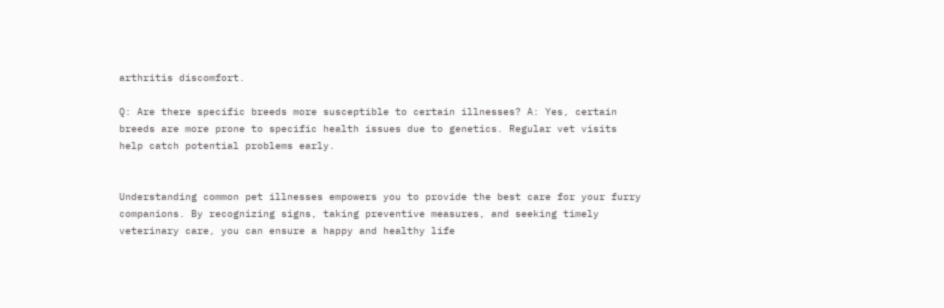arthritis discomfort.

Q: Are there specific breeds more susceptible to certain illnesses? A: Yes, certain breeds are more prone to specific health issues due to genetics. Regular vet visits help catch potential problems early.


Understanding common pet illnesses empowers you to provide the best care for your furry companions. By recognizing signs, taking preventive measures, and seeking timely veterinary care, you can ensure a happy and healthy life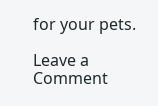for your pets.

Leave a Comment